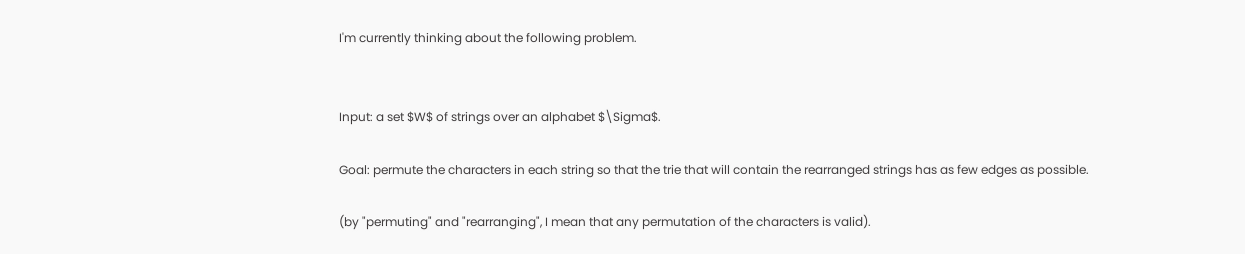I'm currently thinking about the following problem.


Input: a set $W$ of strings over an alphabet $\Sigma$.

Goal: permute the characters in each string so that the trie that will contain the rearranged strings has as few edges as possible.

(by "permuting" and "rearranging", I mean that any permutation of the characters is valid).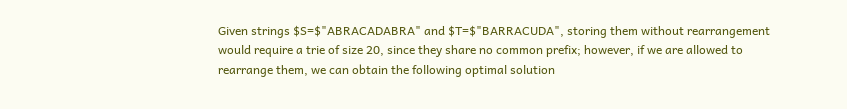Given strings $S=$"ABRACADABRA" and $T=$"BARRACUDA", storing them without rearrangement would require a trie of size 20, since they share no common prefix; however, if we are allowed to rearrange them, we can obtain the following optimal solution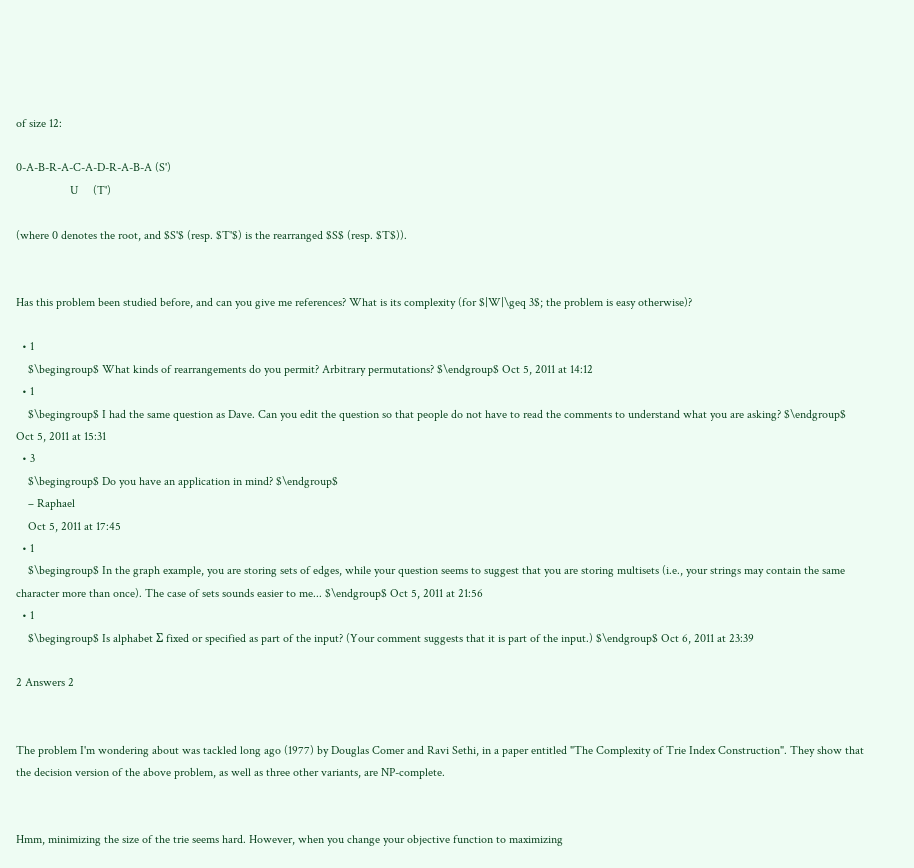of size 12:

0-A-B-R-A-C-A-D-R-A-B-A (S')
                  U     (T')

(where 0 denotes the root, and $S'$ (resp. $T'$) is the rearranged $S$ (resp. $T$)).


Has this problem been studied before, and can you give me references? What is its complexity (for $|W|\geq 3$; the problem is easy otherwise)?

  • 1
    $\begingroup$ What kinds of rearrangements do you permit? Arbitrary permutations? $\endgroup$ Oct 5, 2011 at 14:12
  • 1
    $\begingroup$ I had the same question as Dave. Can you edit the question so that people do not have to read the comments to understand what you are asking? $\endgroup$ Oct 5, 2011 at 15:31
  • 3
    $\begingroup$ Do you have an application in mind? $\endgroup$
    – Raphael
    Oct 5, 2011 at 17:45
  • 1
    $\begingroup$ In the graph example, you are storing sets of edges, while your question seems to suggest that you are storing multisets (i.e., your strings may contain the same character more than once). The case of sets sounds easier to me... $\endgroup$ Oct 5, 2011 at 21:56
  • 1
    $\begingroup$ Is alphabet Σ fixed or specified as part of the input? (Your comment suggests that it is part of the input.) $\endgroup$ Oct 6, 2011 at 23:39

2 Answers 2


The problem I'm wondering about was tackled long ago (1977) by Douglas Comer and Ravi Sethi, in a paper entitled "The Complexity of Trie Index Construction". They show that the decision version of the above problem, as well as three other variants, are NP-complete.


Hmm, minimizing the size of the trie seems hard. However, when you change your objective function to maximizing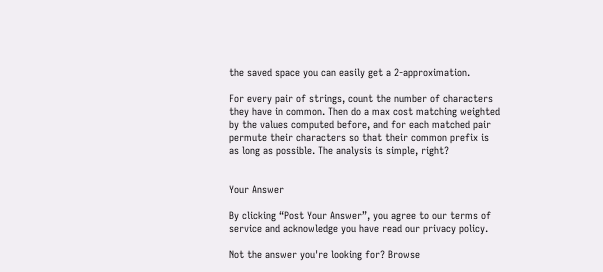the saved space you can easily get a 2-approximation.

For every pair of strings, count the number of characters they have in common. Then do a max cost matching weighted by the values computed before, and for each matched pair permute their characters so that their common prefix is as long as possible. The analysis is simple, right?


Your Answer

By clicking “Post Your Answer”, you agree to our terms of service and acknowledge you have read our privacy policy.

Not the answer you're looking for? Browse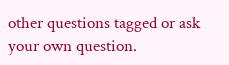other questions tagged or ask your own question.